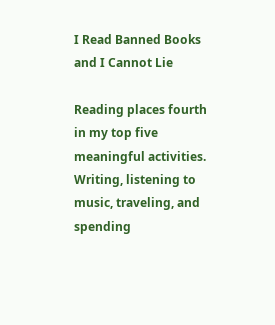I Read Banned Books and I Cannot Lie

Reading places fourth in my top five meaningful activities. Writing, listening to music, traveling, and spending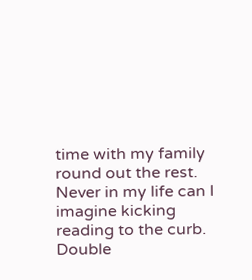time with my family round out the rest. Never in my life can I imagine kicking reading to the curb. Double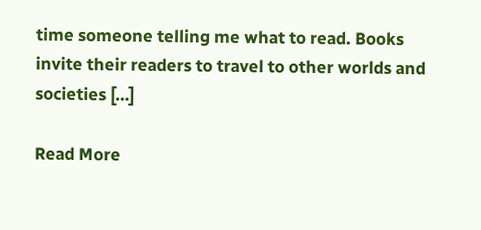time someone telling me what to read. Books invite their readers to travel to other worlds and societies […]

Read More